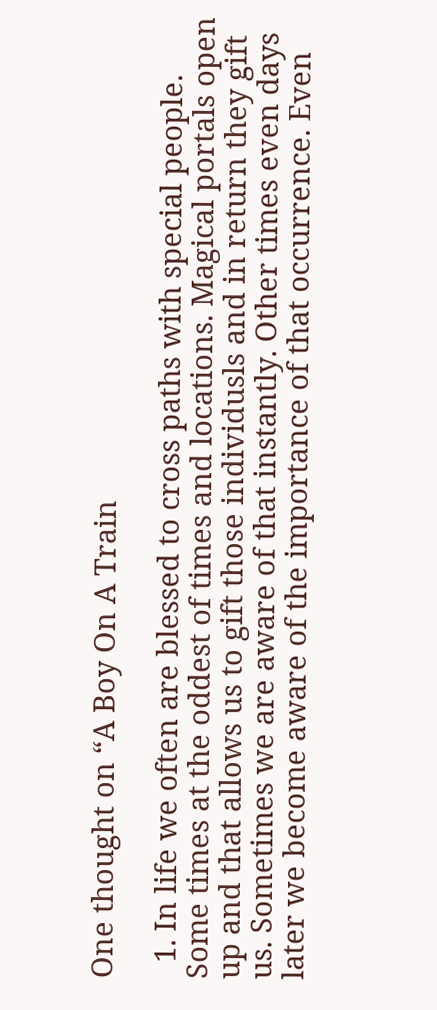One thought on “A Boy On A Train

  1. In life we often are blessed to cross paths with special people. Some times at the oddest of times and locations. Magical portals open up and that allows us to gift those individusls and in return they gift us. Sometimes we are aware of that instantly. Other times even days later we become aware of the importance of that occurrence. Even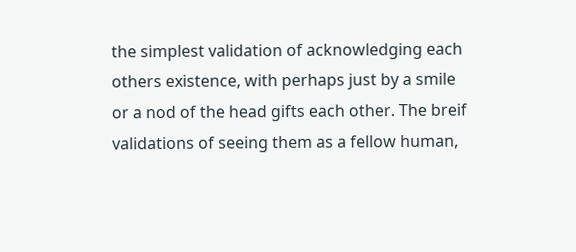the simplest validation of acknowledging each others existence, with perhaps just by a smile or a nod of the head gifts each other. The breif validations of seeing them as a fellow human,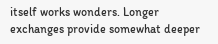itself works wonders. Longer exchanges provide somewhat deeper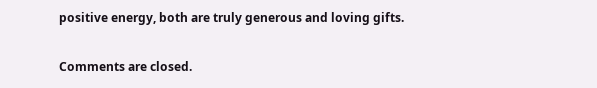positive energy, both are truly generous and loving gifts.

Comments are closed.